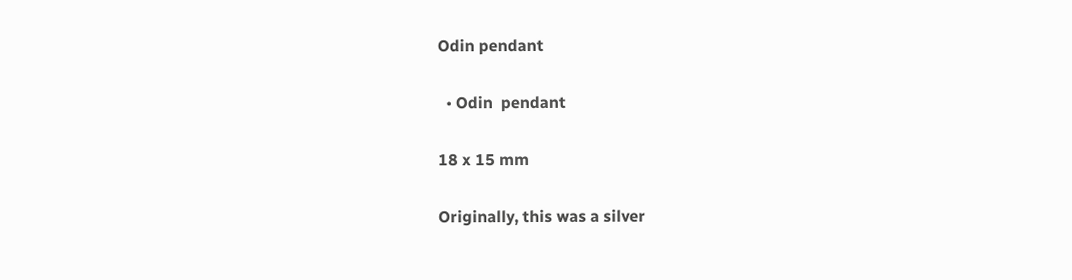Odin pendant

  • Odin  pendant

18 x 15 mm

Originally, this was a silver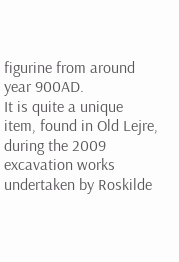figurine from around year 900AD.
It is quite a unique item, found in Old Lejre, during the 2009 excavation works undertaken by Roskilde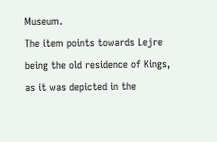Museum.
The item points towards Lejre being the old residence of Kings, as it was depicted in the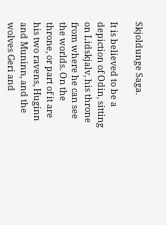Skjoldunge Saga.

It is believed to be a depiction of Odin, sitting on Lidskjalv, his throne from where he can see the worlds. On the throne, or part of it are his two ravens, Huginn and Muninn, and the wolves Geri and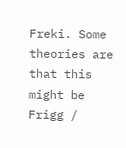Freki. Some theories are that this might be Frigg /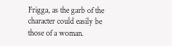Frigga, as the garb of the character could easily be those of a woman.